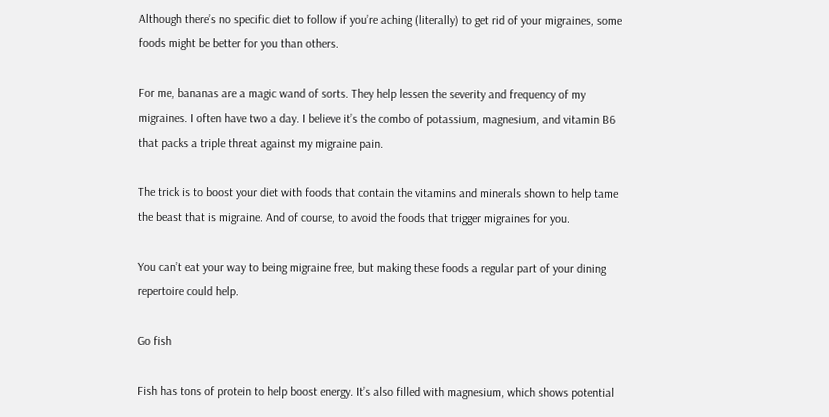Although there’s no specific diet to follow if you’re aching (literally) to get rid of your migraines, some foods might be better for you than others.

For me, bananas are a magic wand of sorts. They help lessen the severity and frequency of my migraines. I often have two a day. I believe it’s the combo of potassium, magnesium, and vitamin B6 that packs a triple threat against my migraine pain.

The trick is to boost your diet with foods that contain the vitamins and minerals shown to help tame the beast that is migraine. And of course, to avoid the foods that trigger migraines for you.

You can’t eat your way to being migraine free, but making these foods a regular part of your dining repertoire could help.

Go fish

Fish has tons of protein to help boost energy. It’s also filled with magnesium, which shows potential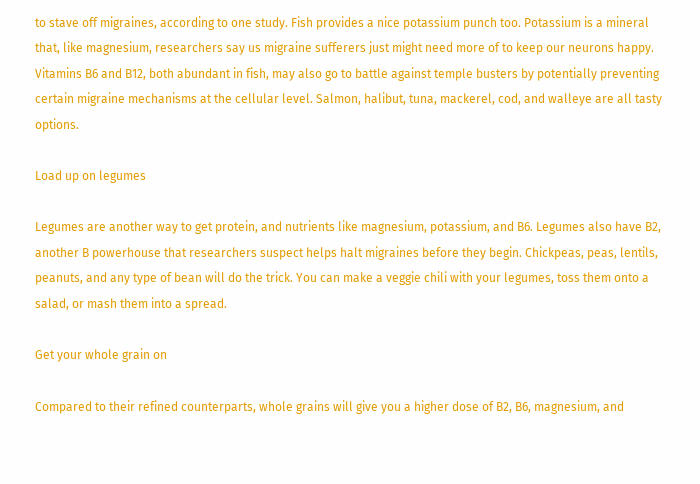to stave off migraines, according to one study. Fish provides a nice potassium punch too. Potassium is a mineral that, like magnesium, researchers say us migraine sufferers just might need more of to keep our neurons happy. Vitamins B6 and B12, both abundant in fish, may also go to battle against temple busters by potentially preventing certain migraine mechanisms at the cellular level. Salmon, halibut, tuna, mackerel, cod, and walleye are all tasty options.

Load up on legumes

Legumes are another way to get protein, and nutrients like magnesium, potassium, and B6. Legumes also have B2, another B powerhouse that researchers suspect helps halt migraines before they begin. Chickpeas, peas, lentils, peanuts, and any type of bean will do the trick. You can make a veggie chili with your legumes, toss them onto a salad, or mash them into a spread.

Get your whole grain on

Compared to their refined counterparts, whole grains will give you a higher dose of B2, B6, magnesium, and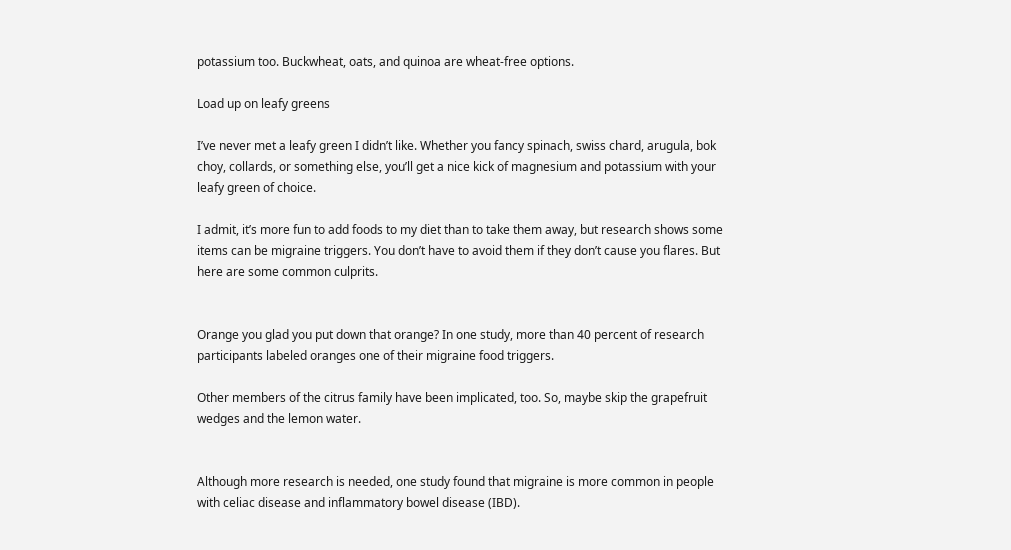potassium too. Buckwheat, oats, and quinoa are wheat-free options.

Load up on leafy greens

I’ve never met a leafy green I didn’t like. Whether you fancy spinach, swiss chard, arugula, bok choy, collards, or something else, you’ll get a nice kick of magnesium and potassium with your leafy green of choice.

I admit, it’s more fun to add foods to my diet than to take them away, but research shows some items can be migraine triggers. You don’t have to avoid them if they don’t cause you flares. But here are some common culprits.


Orange you glad you put down that orange? In one study, more than 40 percent of research participants labeled oranges one of their migraine food triggers.

Other members of the citrus family have been implicated, too. So, maybe skip the grapefruit wedges and the lemon water.


Although more research is needed, one study found that migraine is more common in people with celiac disease and inflammatory bowel disease (IBD).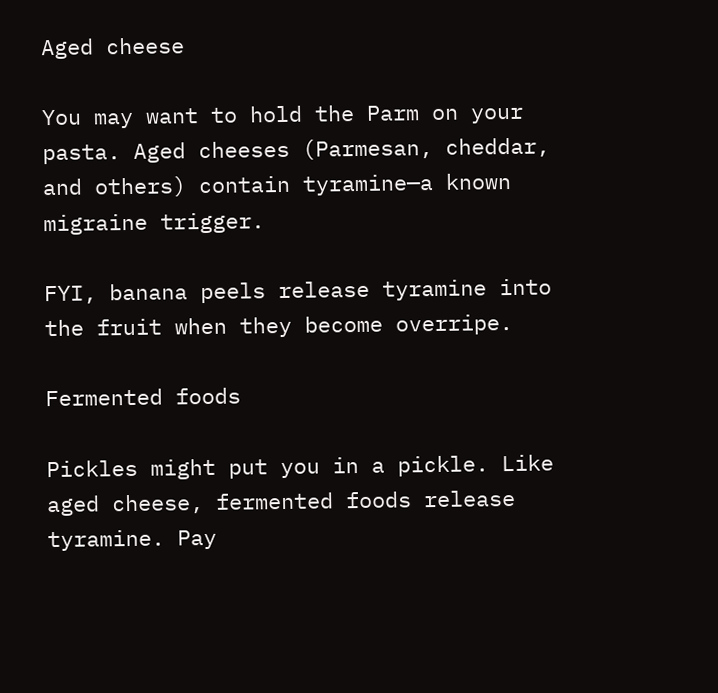Aged cheese

You may want to hold the Parm on your pasta. Aged cheeses (Parmesan, cheddar, and others) contain tyramine—a known migraine trigger.

FYI, banana peels release tyramine into the fruit when they become overripe.

Fermented foods

Pickles might put you in a pickle. Like aged cheese, fermented foods release tyramine. Pay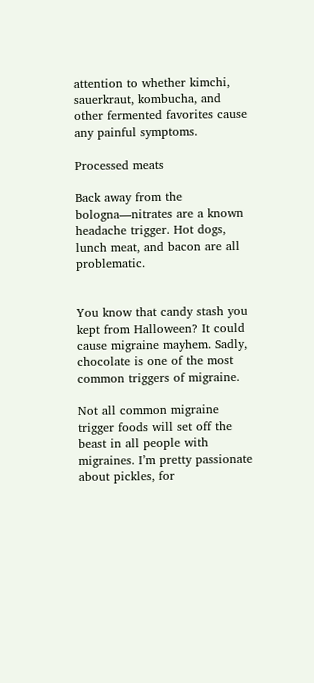attention to whether kimchi, sauerkraut, kombucha, and other fermented favorites cause any painful symptoms.

Processed meats

Back away from the bologna—nitrates are a known headache trigger. Hot dogs, lunch meat, and bacon are all problematic.


You know that candy stash you kept from Halloween? It could cause migraine mayhem. Sadly, chocolate is one of the most common triggers of migraine.

Not all common migraine trigger foods will set off the beast in all people with migraines. I’m pretty passionate about pickles, for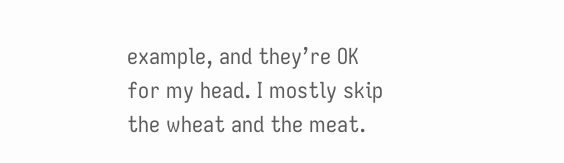example, and they’re OK for my head. I mostly skip the wheat and the meat.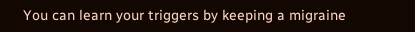You can learn your triggers by keeping a migraine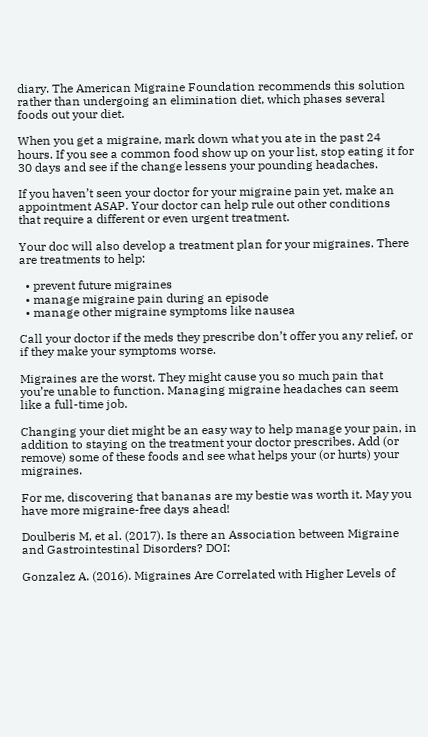diary. The American Migraine Foundation recommends this solution rather than undergoing an elimination diet, which phases several foods out your diet.

When you get a migraine, mark down what you ate in the past 24 hours. If you see a common food show up on your list, stop eating it for 30 days and see if the change lessens your pounding headaches.

If you haven’t seen your doctor for your migraine pain yet, make an appointment ASAP. Your doctor can help rule out other conditions that require a different or even urgent treatment.

Your doc will also develop a treatment plan for your migraines. There are treatments to help:

  • prevent future migraines
  • manage migraine pain during an episode
  • manage other migraine symptoms like nausea

Call your doctor if the meds they prescribe don’t offer you any relief, or if they make your symptoms worse.

Migraines are the worst. They might cause you so much pain that you’re unable to function. Managing migraine headaches can seem like a full-time job.

Changing your diet might be an easy way to help manage your pain, in addition to staying on the treatment your doctor prescribes. Add (or remove) some of these foods and see what helps your (or hurts) your migraines.

For me, discovering that bananas are my bestie was worth it. May you have more migraine-free days ahead!

Doulberis M, et al. (2017). Is there an Association between Migraine and Gastrointestinal Disorders? DOI:

Gonzalez A. (2016). Migraines Are Correlated with Higher Levels of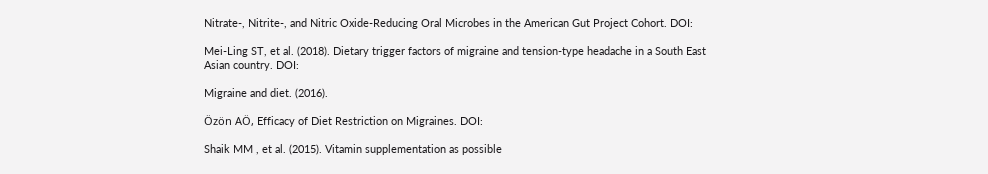Nitrate-, Nitrite-, and Nitric Oxide-Reducing Oral Microbes in the American Gut Project Cohort. DOI:

Mei-Ling ST, et al. (2018). Dietary trigger factors of migraine and tension-type headache in a South East Asian country. DOI:

Migraine and diet. (2016).

Özön AÖ, Efficacy of Diet Restriction on Migraines. DOI:

Shaik MM , et al. (2015). Vitamin supplementation as possible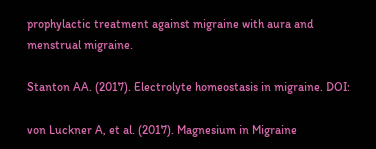prophylactic treatment against migraine with aura and menstrual migraine.

Stanton AA. (2017). Electrolyte homeostasis in migraine. DOI:

von Luckner A, et al. (2017). Magnesium in Migraine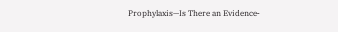Prophylaxis—Is There an Evidence‐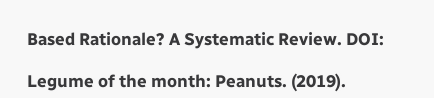Based Rationale? A Systematic Review. DOI:

Legume of the month: Peanuts. (2019).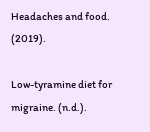Headaches and food. (2019).

Low-tyramine diet for migraine. (n.d.).